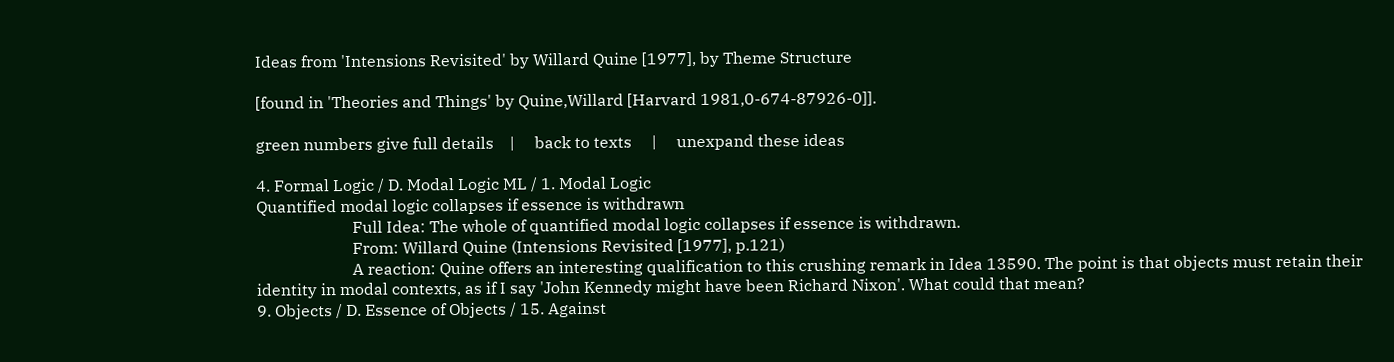Ideas from 'Intensions Revisited' by Willard Quine [1977], by Theme Structure

[found in 'Theories and Things' by Quine,Willard [Harvard 1981,0-674-87926-0]].

green numbers give full details    |     back to texts     |     unexpand these ideas

4. Formal Logic / D. Modal Logic ML / 1. Modal Logic
Quantified modal logic collapses if essence is withdrawn
                        Full Idea: The whole of quantified modal logic collapses if essence is withdrawn.
                        From: Willard Quine (Intensions Revisited [1977], p.121)
                        A reaction: Quine offers an interesting qualification to this crushing remark in Idea 13590. The point is that objects must retain their identity in modal contexts, as if I say 'John Kennedy might have been Richard Nixon'. What could that mean?
9. Objects / D. Essence of Objects / 15. Against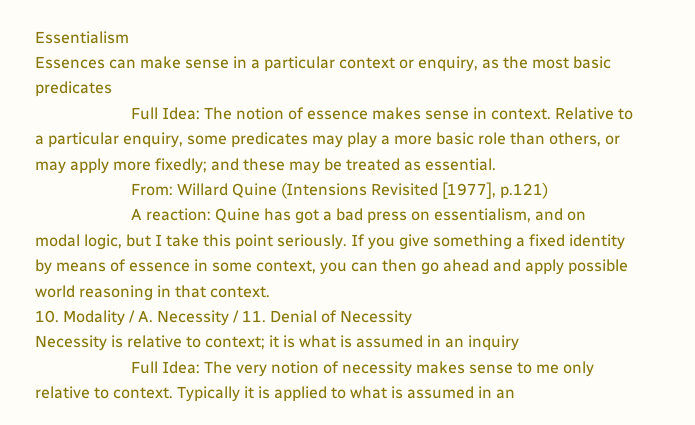Essentialism
Essences can make sense in a particular context or enquiry, as the most basic predicates
                        Full Idea: The notion of essence makes sense in context. Relative to a particular enquiry, some predicates may play a more basic role than others, or may apply more fixedly; and these may be treated as essential.
                        From: Willard Quine (Intensions Revisited [1977], p.121)
                        A reaction: Quine has got a bad press on essentialism, and on modal logic, but I take this point seriously. If you give something a fixed identity by means of essence in some context, you can then go ahead and apply possible world reasoning in that context.
10. Modality / A. Necessity / 11. Denial of Necessity
Necessity is relative to context; it is what is assumed in an inquiry
                        Full Idea: The very notion of necessity makes sense to me only relative to context. Typically it is applied to what is assumed in an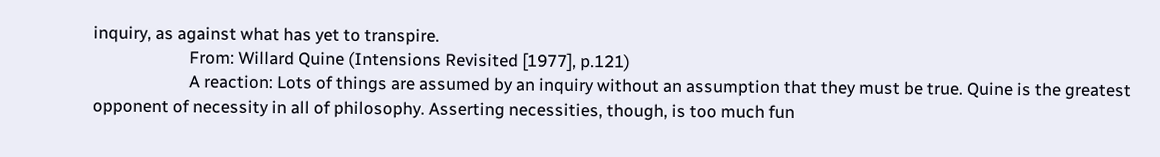inquiry, as against what has yet to transpire.
                        From: Willard Quine (Intensions Revisited [1977], p.121)
                        A reaction: Lots of things are assumed by an inquiry without an assumption that they must be true. Quine is the greatest opponent of necessity in all of philosophy. Asserting necessities, though, is too much fun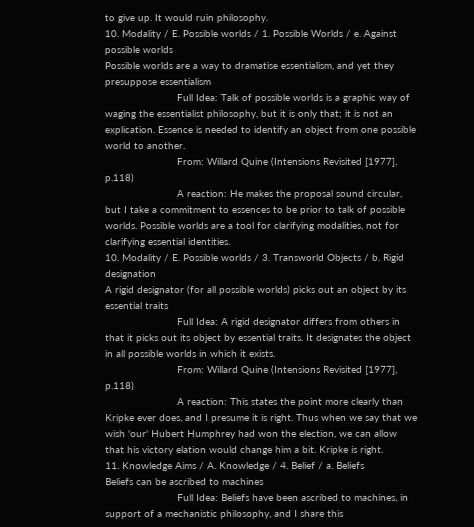to give up. It would ruin philosophy.
10. Modality / E. Possible worlds / 1. Possible Worlds / e. Against possible worlds
Possible worlds are a way to dramatise essentialism, and yet they presuppose essentialism
                        Full Idea: Talk of possible worlds is a graphic way of waging the essentialist philosophy, but it is only that; it is not an explication. Essence is needed to identify an object from one possible world to another.
                        From: Willard Quine (Intensions Revisited [1977], p.118)
                        A reaction: He makes the proposal sound circular, but I take a commitment to essences to be prior to talk of possible worlds. Possible worlds are a tool for clarifying modalities, not for clarifying essential identities.
10. Modality / E. Possible worlds / 3. Transworld Objects / b. Rigid designation
A rigid designator (for all possible worlds) picks out an object by its essential traits
                        Full Idea: A rigid designator differs from others in that it picks out its object by essential traits. It designates the object in all possible worlds in which it exists.
                        From: Willard Quine (Intensions Revisited [1977], p.118)
                        A reaction: This states the point more clearly than Kripke ever does, and I presume it is right. Thus when we say that we wish 'our' Hubert Humphrey had won the election, we can allow that his victory elation would change him a bit. Kripke is right.
11. Knowledge Aims / A. Knowledge / 4. Belief / a. Beliefs
Beliefs can be ascribed to machines
                        Full Idea: Beliefs have been ascribed to machines, in support of a mechanistic philosophy, and I share this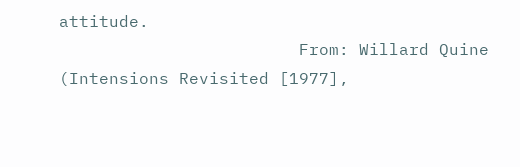attitude.
                        From: Willard Quine (Intensions Revisited [1977],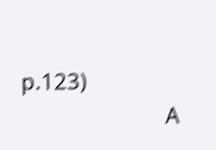p.123)
                        A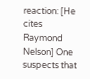reaction: [He cites Raymond Nelson] One suspects that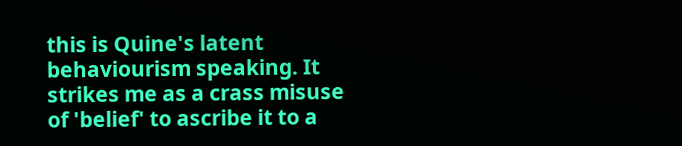this is Quine's latent behaviourism speaking. It strikes me as a crass misuse of 'belief' to ascribe it to a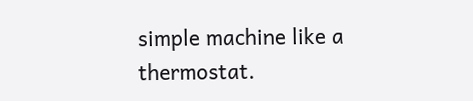simple machine like a thermostat.